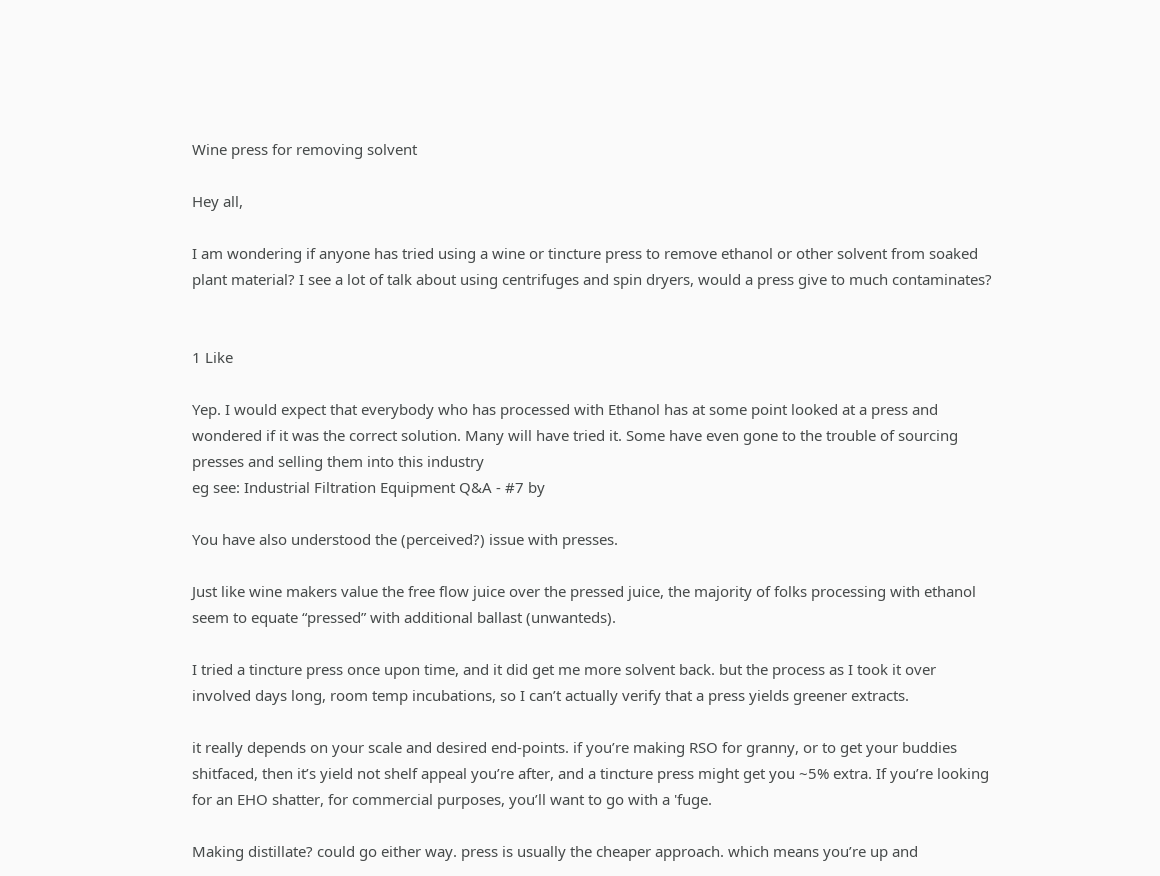Wine press for removing solvent

Hey all,

I am wondering if anyone has tried using a wine or tincture press to remove ethanol or other solvent from soaked plant material? I see a lot of talk about using centrifuges and spin dryers, would a press give to much contaminates?


1 Like

Yep. I would expect that everybody who has processed with Ethanol has at some point looked at a press and wondered if it was the correct solution. Many will have tried it. Some have even gone to the trouble of sourcing presses and selling them into this industry
eg see: Industrial Filtration Equipment Q&A - #7 by

You have also understood the (perceived?) issue with presses.

Just like wine makers value the free flow juice over the pressed juice, the majority of folks processing with ethanol seem to equate “pressed” with additional ballast (unwanteds).

I tried a tincture press once upon time, and it did get me more solvent back. but the process as I took it over involved days long, room temp incubations, so I can’t actually verify that a press yields greener extracts.

it really depends on your scale and desired end-points. if you’re making RSO for granny, or to get your buddies shitfaced, then it’s yield not shelf appeal you’re after, and a tincture press might get you ~5% extra. If you’re looking for an EHO shatter, for commercial purposes, you’ll want to go with a 'fuge.

Making distillate? could go either way. press is usually the cheaper approach. which means you’re up and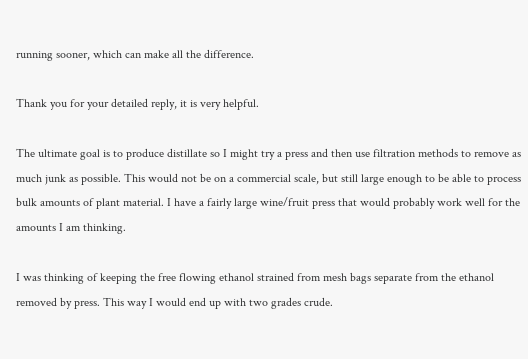running sooner, which can make all the difference.

Thank you for your detailed reply, it is very helpful.

The ultimate goal is to produce distillate so I might try a press and then use filtration methods to remove as much junk as possible. This would not be on a commercial scale, but still large enough to be able to process bulk amounts of plant material. I have a fairly large wine/fruit press that would probably work well for the amounts I am thinking.

I was thinking of keeping the free flowing ethanol strained from mesh bags separate from the ethanol removed by press. This way I would end up with two grades crude.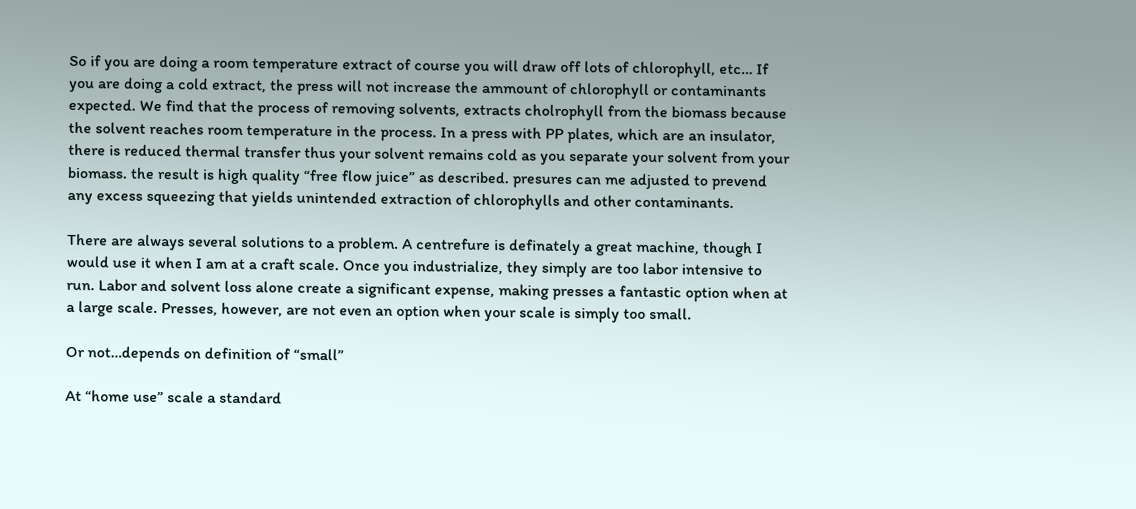So if you are doing a room temperature extract of course you will draw off lots of chlorophyll, etc… If you are doing a cold extract, the press will not increase the ammount of chlorophyll or contaminants expected. We find that the process of removing solvents, extracts cholrophyll from the biomass because the solvent reaches room temperature in the process. In a press with PP plates, which are an insulator, there is reduced thermal transfer thus your solvent remains cold as you separate your solvent from your biomass. the result is high quality “free flow juice” as described. presures can me adjusted to prevend any excess squeezing that yields unintended extraction of chlorophylls and other contaminants.

There are always several solutions to a problem. A centrefure is definately a great machine, though I would use it when I am at a craft scale. Once you industrialize, they simply are too labor intensive to run. Labor and solvent loss alone create a significant expense, making presses a fantastic option when at a large scale. Presses, however, are not even an option when your scale is simply too small.

Or not…depends on definition of “small”

At “home use” scale a standard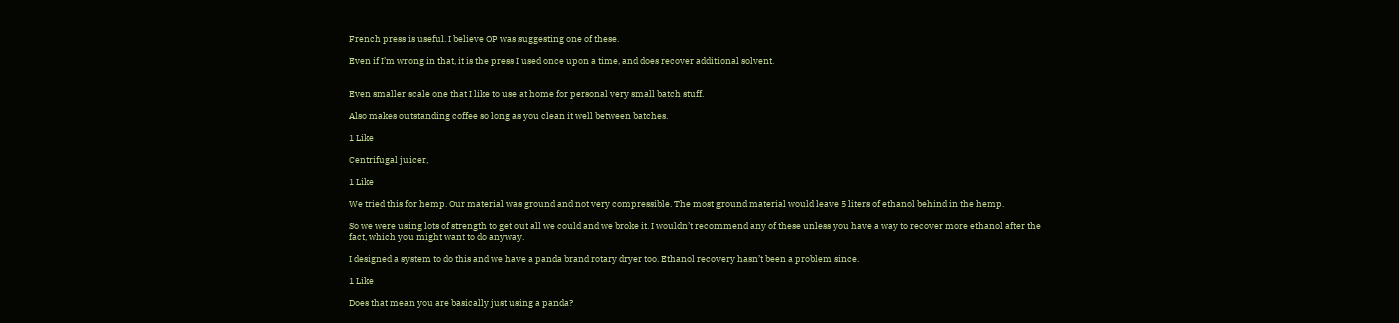French press is useful. I believe OP was suggesting one of these.

Even if I’m wrong in that, it is the press I used once upon a time, and does recover additional solvent.


Even smaller scale one that I like to use at home for personal very small batch stuff.

Also makes outstanding coffee so long as you clean it well between batches.

1 Like

Centrifugal juicer,

1 Like

We tried this for hemp. Our material was ground and not very compressible. The most ground material would leave 5 liters of ethanol behind in the hemp.

So we were using lots of strength to get out all we could and we broke it. I wouldn’t recommend any of these unless you have a way to recover more ethanol after the fact, which you might want to do anyway.

I designed a system to do this and we have a panda brand rotary dryer too. Ethanol recovery hasn’t been a problem since.

1 Like

Does that mean you are basically just using a panda?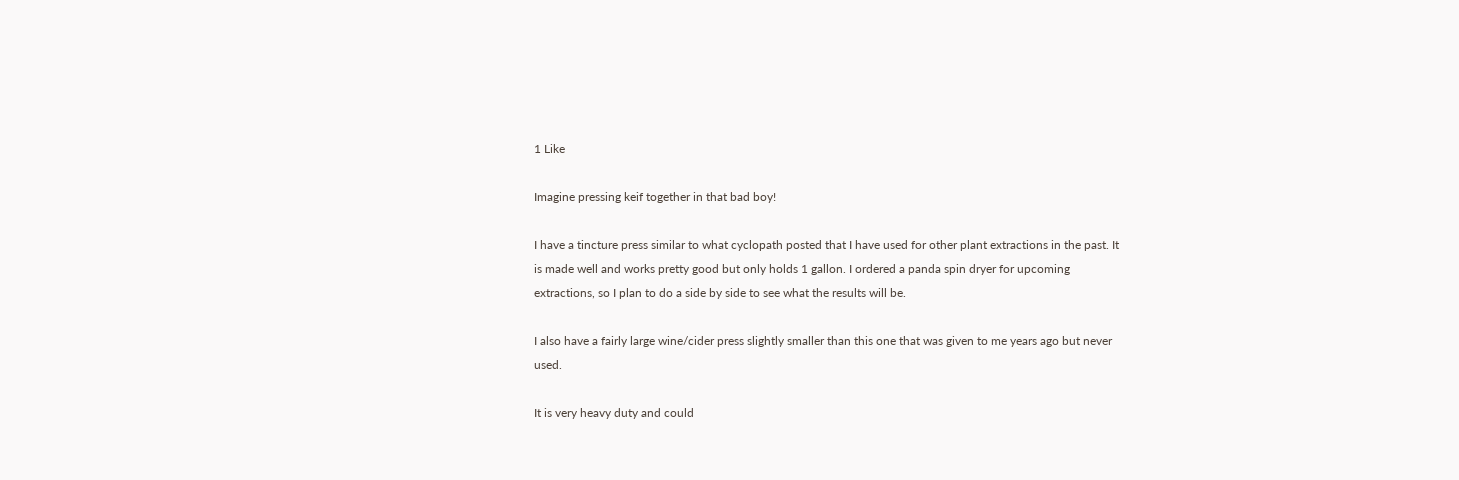1 Like

Imagine pressing keif together in that bad boy!

I have a tincture press similar to what cyclopath posted that I have used for other plant extractions in the past. It is made well and works pretty good but only holds 1 gallon. I ordered a panda spin dryer for upcoming extractions, so I plan to do a side by side to see what the results will be.

I also have a fairly large wine/cider press slightly smaller than this one that was given to me years ago but never used.

It is very heavy duty and could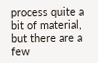process quite a bit of material, but there are a few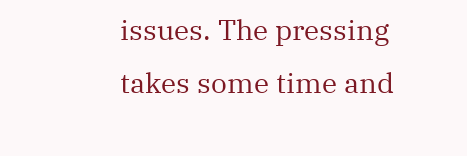issues. The pressing takes some time and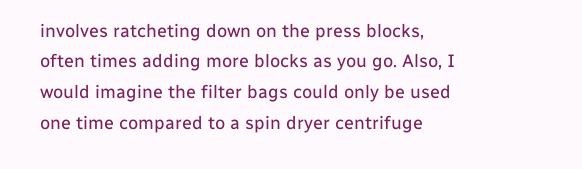involves ratcheting down on the press blocks, often times adding more blocks as you go. Also, I would imagine the filter bags could only be used one time compared to a spin dryer centrifuge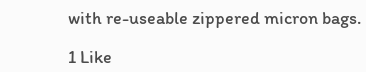with re-useable zippered micron bags.

1 Like